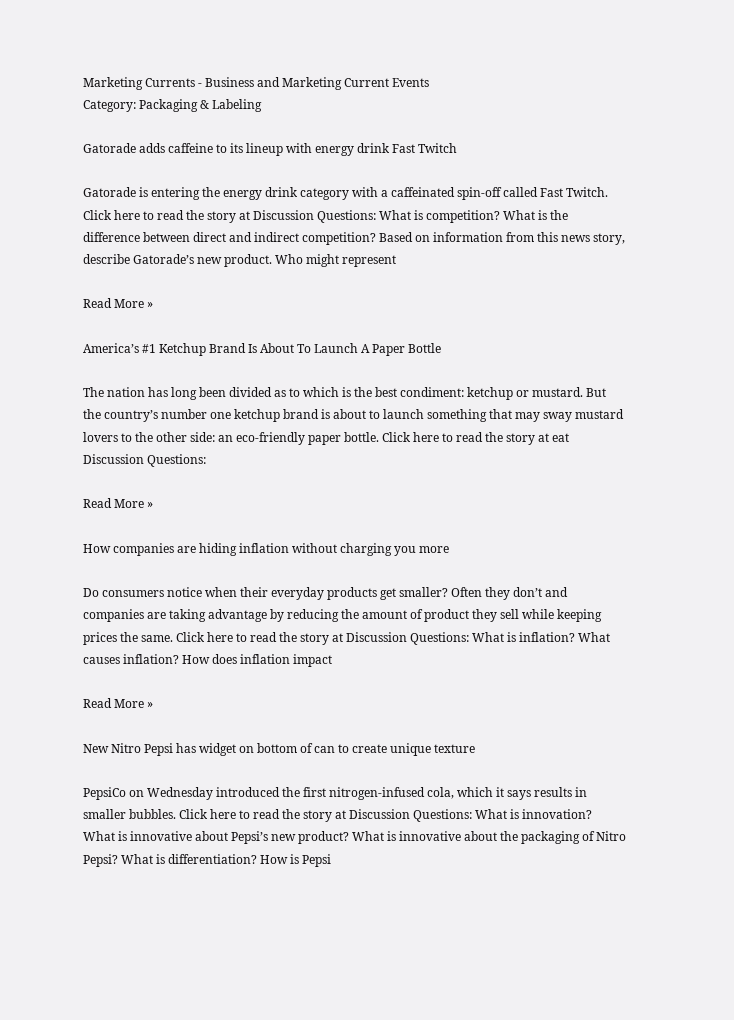Marketing Currents - Business and Marketing Current Events
Category: Packaging & Labeling

Gatorade adds caffeine to its lineup with energy drink Fast Twitch

Gatorade is entering the energy drink category with a caffeinated spin-off called Fast Twitch. Click here to read the story at Discussion Questions: What is competition? What is the difference between direct and indirect competition? Based on information from this news story, describe Gatorade’s new product. Who might represent

Read More »

America’s #1 Ketchup Brand Is About To Launch A Paper Bottle

The nation has long been divided as to which is the best condiment: ketchup or mustard. But the country’s number one ketchup brand is about to launch something that may sway mustard lovers to the other side: an eco-friendly paper bottle. Click here to read the story at eat Discussion Questions:

Read More »

How companies are hiding inflation without charging you more

Do consumers notice when their everyday products get smaller? Often they don’t and companies are taking advantage by reducing the amount of product they sell while keeping prices the same. Click here to read the story at Discussion Questions: What is inflation? What causes inflation? How does inflation impact

Read More »

New Nitro Pepsi has widget on bottom of can to create unique texture

PepsiCo on Wednesday introduced the first nitrogen-infused cola, which it says results in smaller bubbles. Click here to read the story at Discussion Questions: What is innovation? What is innovative about Pepsi’s new product? What is innovative about the packaging of Nitro Pepsi? What is differentiation? How is Pepsi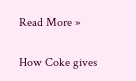Read More »

How Coke gives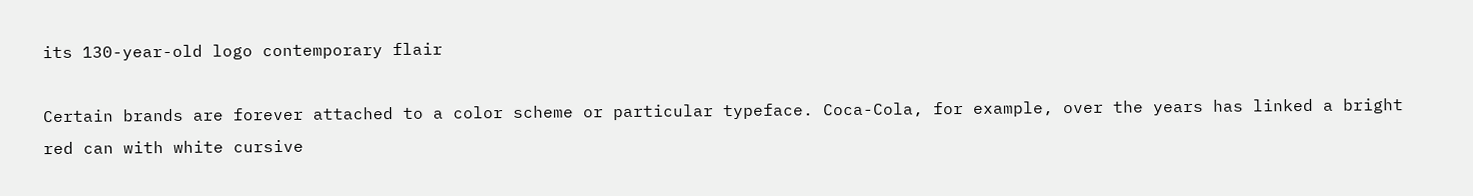its 130-year-old logo contemporary flair

Certain brands are forever attached to a color scheme or particular typeface. Coca-Cola, for example, over the years has linked a bright red can with white cursive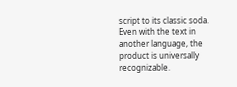script to its classic soda. Even with the text in another language, the product is universally recognizable.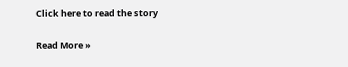Click here to read the story

Read More »